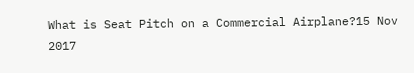What is Seat Pitch on a Commercial Airplane?15 Nov 2017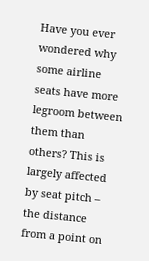Have you ever wondered why some airline seats have more legroom between them than others? This is largely affected by seat pitch – the distance from a point on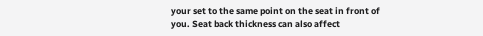your set to the same point on the seat in front of you. Seat back thickness can also affect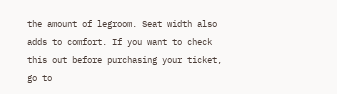the amount of legroom. Seat width also adds to comfort. If you want to check this out before purchasing your ticket, go to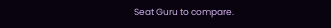Seat Guru to compare.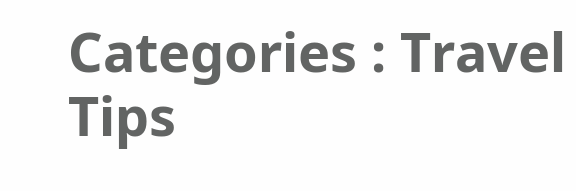Categories : Travel Tips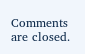Comments are closed.